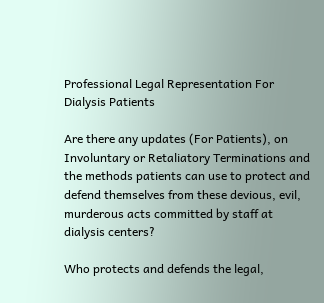Professional Legal Representation For Dialysis Patients

Are there any updates (For Patients), on Involuntary or Retaliatory Terminations and the methods patients can use to protect and defend themselves from these devious, evil, murderous acts committed by staff at dialysis centers?

Who protects and defends the legal,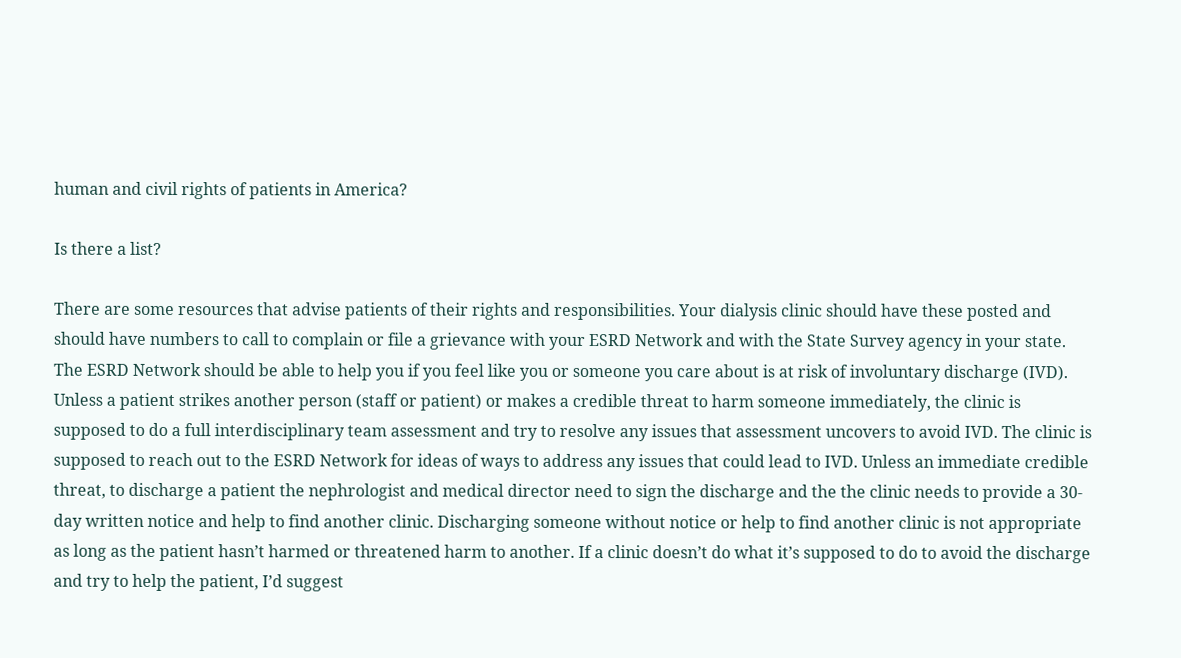human and civil rights of patients in America?

Is there a list?

There are some resources that advise patients of their rights and responsibilities. Your dialysis clinic should have these posted and should have numbers to call to complain or file a grievance with your ESRD Network and with the State Survey agency in your state. The ESRD Network should be able to help you if you feel like you or someone you care about is at risk of involuntary discharge (IVD). Unless a patient strikes another person (staff or patient) or makes a credible threat to harm someone immediately, the clinic is supposed to do a full interdisciplinary team assessment and try to resolve any issues that assessment uncovers to avoid IVD. The clinic is supposed to reach out to the ESRD Network for ideas of ways to address any issues that could lead to IVD. Unless an immediate credible threat, to discharge a patient the nephrologist and medical director need to sign the discharge and the the clinic needs to provide a 30-day written notice and help to find another clinic. Discharging someone without notice or help to find another clinic is not appropriate as long as the patient hasn’t harmed or threatened harm to another. If a clinic doesn’t do what it’s supposed to do to avoid the discharge and try to help the patient, I’d suggest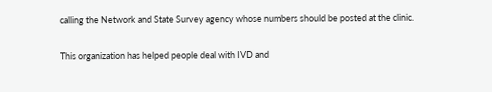calling the Network and State Survey agency whose numbers should be posted at the clinic.

This organization has helped people deal with IVD and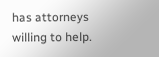has attorneys willing to help.